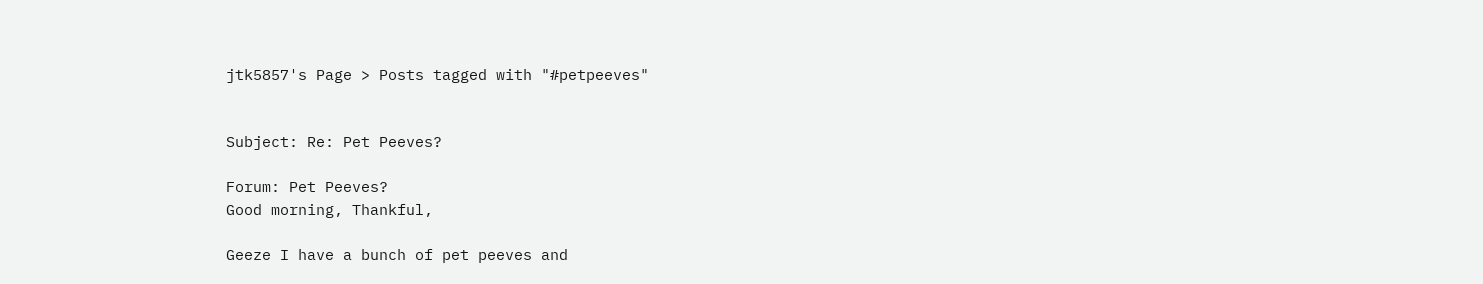jtk5857's Page > Posts tagged with "#petpeeves"


Subject: Re: Pet Peeves?

Forum: Pet Peeves?
Good morning, Thankful,

Geeze I have a bunch of pet peeves and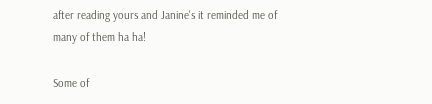after reading yours and Janine's it reminded me of many of them ha ha!

Some of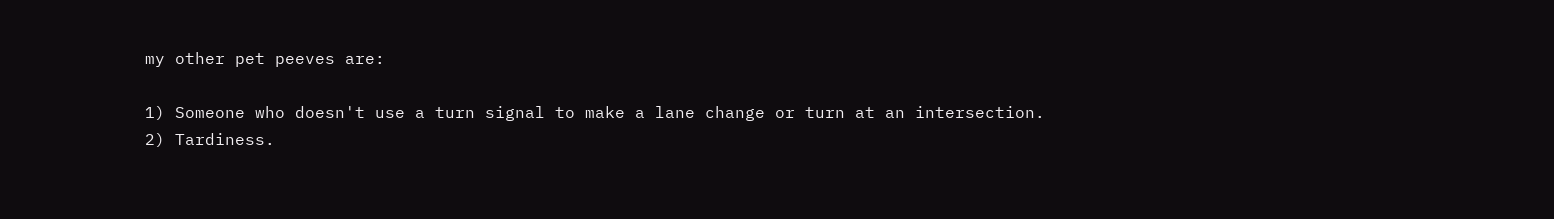my other pet peeves are:

1) Someone who doesn't use a turn signal to make a lane change or turn at an intersection.
2) Tardiness.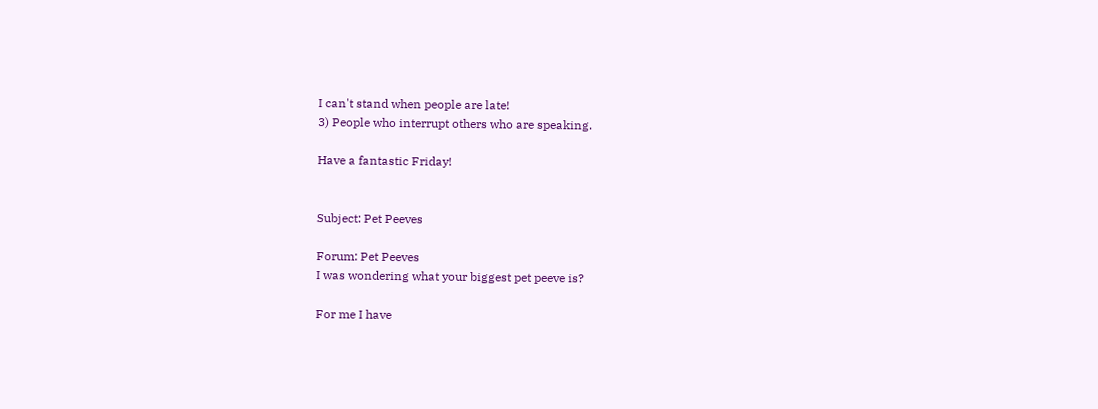I can't stand when people are late!
3) People who interrupt others who are speaking.

Have a fantastic Friday!


Subject: Pet Peeves

Forum: Pet Peeves
I was wondering what your biggest pet peeve is?

For me I have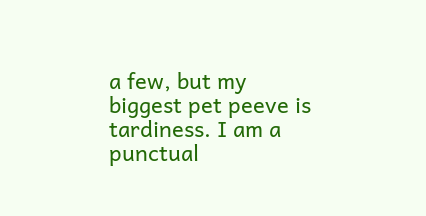a few, but my biggest pet peeve is tardiness. I am a punctual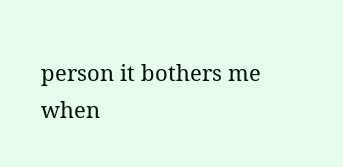person it bothers me when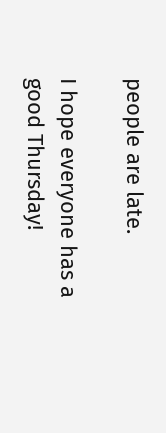people are late.

I hope everyone has a good Thursday!